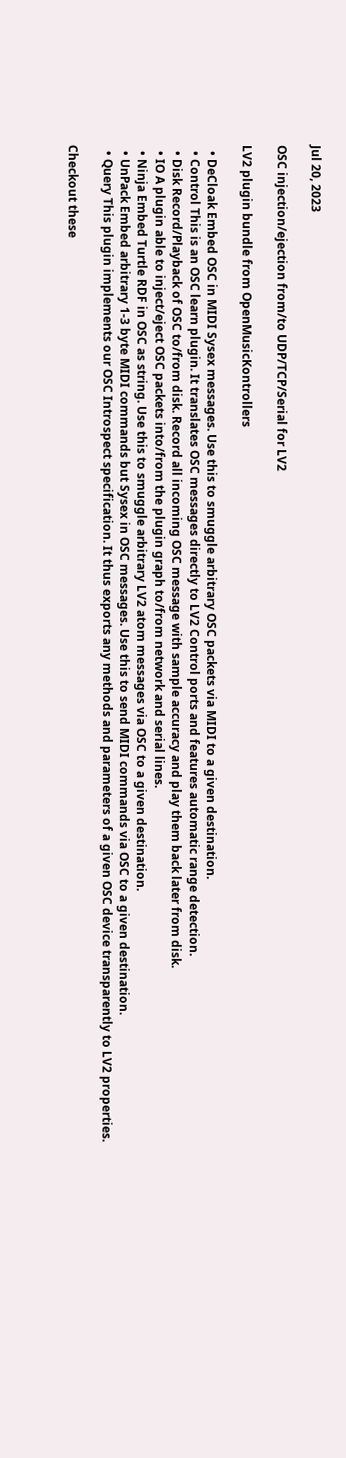Jul 20, 2023

OSC injection/ejection from/to UDP/TCP/Serial for LV2

LV2 plugin bundle from OpenMusicKontrollers

  • DeCloak Embed OSC in MIDI Sysex messages. Use this to smuggle arbitrary OSC packets via MIDI to a given destination.
  • Control This is an OSC learn plugin. It translates OSC messages directly to LV2 Control ports and features automatic range detection.
  • Disk Record/Playback of OSC to/from disk. Record all incoming OSC message with sample accuracy and play them back later from disk.
  • IO A plugin able to inject/eject OSC packets into/from the plugin graph to/from network and serial lines.
  • Ninja Embed Turtle RDF in OSC as string. Use this to smuggle arbitrary LV2 atom messages via OSC to a given destination.
  • UnPack Embed arbitrary 1-3 byte MIDI commands but Sysex in OSC messages. Use this to send MIDI commands via OSC to a given destination.
  • Query This plugin implements our OSC Introspect specification. It thus exports any methods and parameters of a given OSC device transparently to LV2 properties.

Checkout these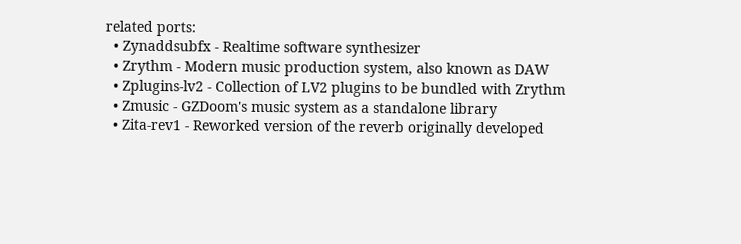related ports:
  • Zynaddsubfx - Realtime software synthesizer
  • Zrythm - Modern music production system, also known as DAW
  • Zplugins-lv2 - Collection of LV2 plugins to be bundled with Zrythm
  • Zmusic - GZDoom's music system as a standalone library
  • Zita-rev1 - Reworked version of the reverb originally developed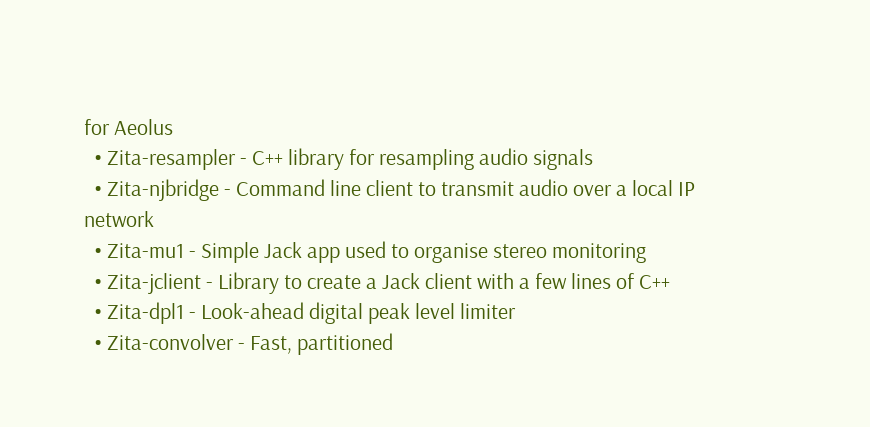for Aeolus
  • Zita-resampler - C++ library for resampling audio signals
  • Zita-njbridge - Command line client to transmit audio over a local IP network
  • Zita-mu1 - Simple Jack app used to organise stereo monitoring
  • Zita-jclient - Library to create a Jack client with a few lines of C++
  • Zita-dpl1 - Look-ahead digital peak level limiter
  • Zita-convolver - Fast, partitioned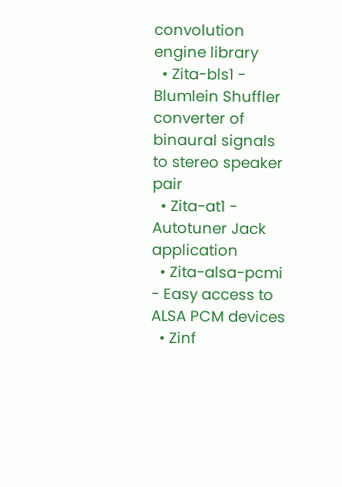convolution engine library
  • Zita-bls1 - Blumlein Shuffler converter of binaural signals to stereo speaker pair
  • Zita-at1 - Autotuner Jack application
  • Zita-alsa-pcmi - Easy access to ALSA PCM devices
  • Zinf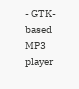- GTK-based MP3 player